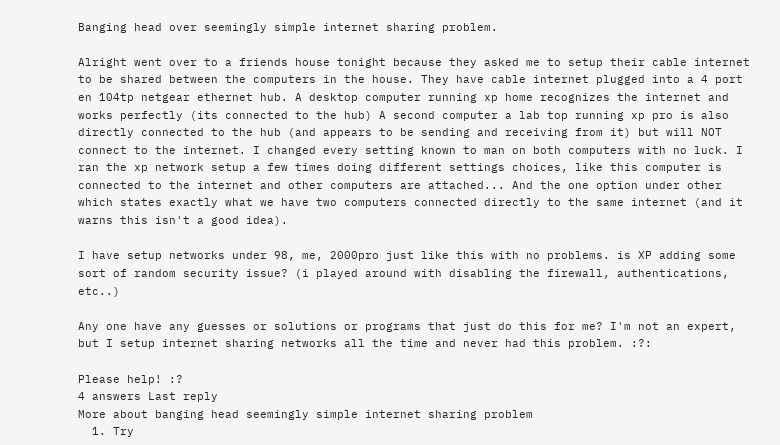Banging head over seemingly simple internet sharing problem.

Alright went over to a friends house tonight because they asked me to setup their cable internet to be shared between the computers in the house. They have cable internet plugged into a 4 port en 104tp netgear ethernet hub. A desktop computer running xp home recognizes the internet and works perfectly (its connected to the hub) A second computer a lab top running xp pro is also directly connected to the hub (and appears to be sending and receiving from it) but will NOT connect to the internet. I changed every setting known to man on both computers with no luck. I ran the xp network setup a few times doing different settings choices, like this computer is connected to the internet and other computers are attached... And the one option under other which states exactly what we have two computers connected directly to the same internet (and it warns this isn't a good idea).

I have setup networks under 98, me, 2000pro just like this with no problems. is XP adding some sort of random security issue? (i played around with disabling the firewall, authentications, etc..)

Any one have any guesses or solutions or programs that just do this for me? I'm not an expert, but I setup internet sharing networks all the time and never had this problem. :?:

Please help! :?
4 answers Last reply
More about banging head seemingly simple internet sharing problem
  1. Try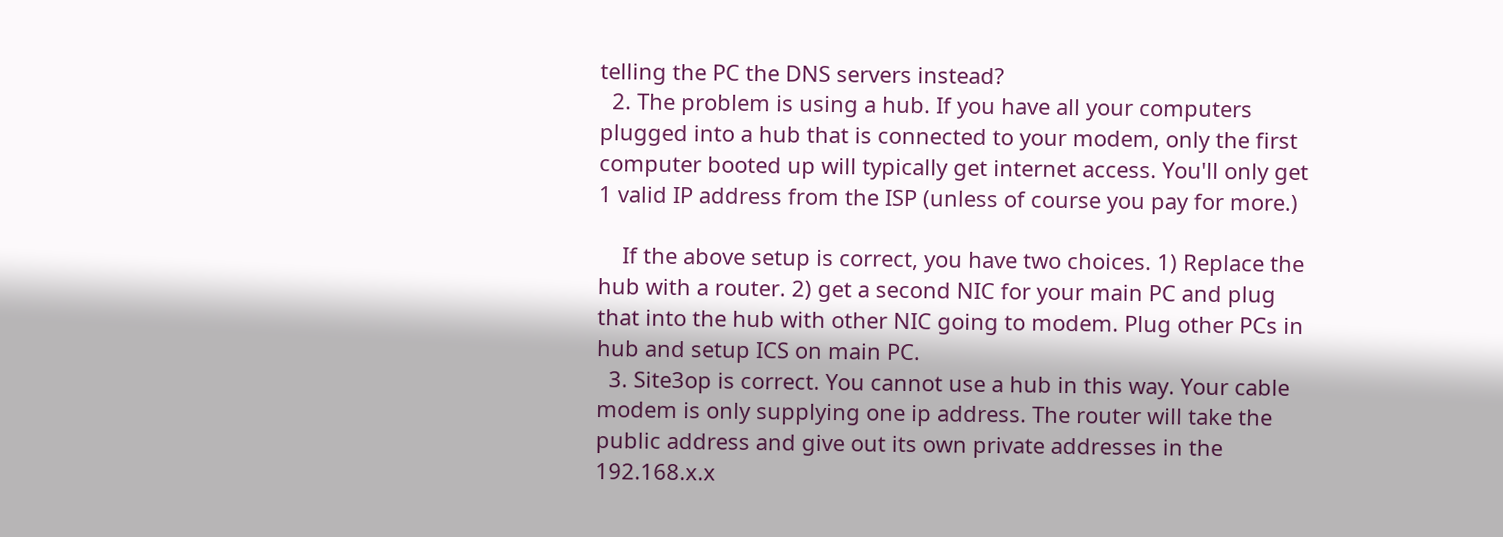telling the PC the DNS servers instead?
  2. The problem is using a hub. If you have all your computers plugged into a hub that is connected to your modem, only the first computer booted up will typically get internet access. You'll only get 1 valid IP address from the ISP (unless of course you pay for more.)

    If the above setup is correct, you have two choices. 1) Replace the hub with a router. 2) get a second NIC for your main PC and plug that into the hub with other NIC going to modem. Plug other PCs in hub and setup ICS on main PC.
  3. Site3op is correct. You cannot use a hub in this way. Your cable modem is only supplying one ip address. The router will take the public address and give out its own private addresses in the 192.168.x.x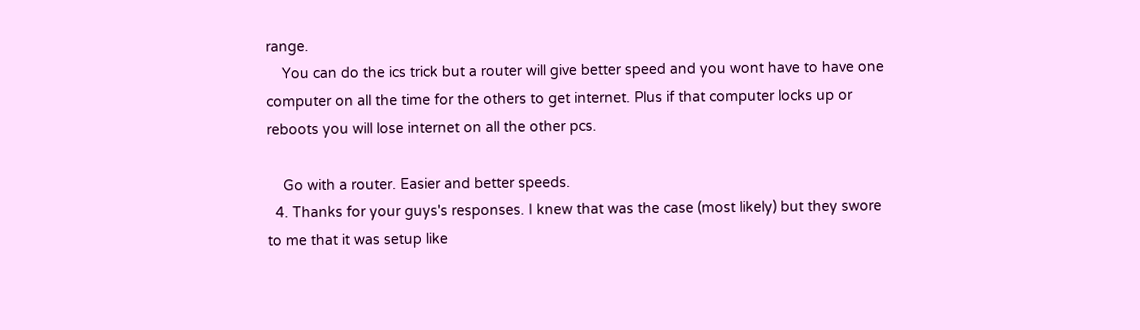range.
    You can do the ics trick but a router will give better speed and you wont have to have one computer on all the time for the others to get internet. Plus if that computer locks up or reboots you will lose internet on all the other pcs.

    Go with a router. Easier and better speeds.
  4. Thanks for your guys's responses. I knew that was the case (most likely) but they swore to me that it was setup like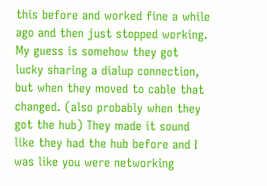this before and worked fine a while ago and then just stopped working. My guess is somehow they got lucky sharing a dialup connection, but when they moved to cable that changed. (also probably when they got the hub) They made it sound like they had the hub before and I was like you were networking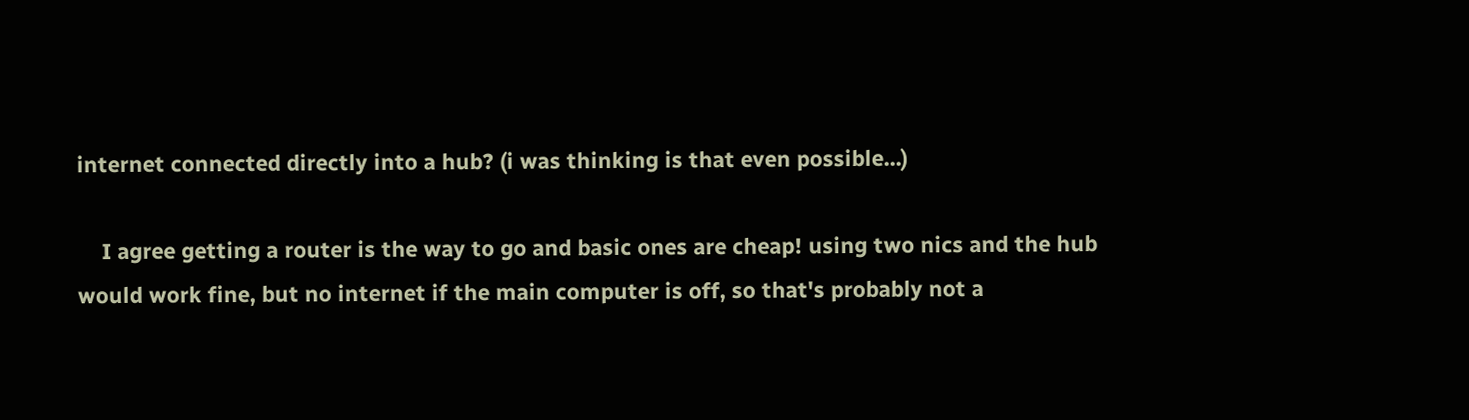internet connected directly into a hub? (i was thinking is that even possible...)

    I agree getting a router is the way to go and basic ones are cheap! using two nics and the hub would work fine, but no internet if the main computer is off, so that's probably not a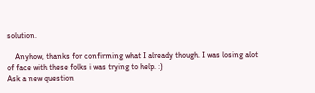solution.

    Anyhow, thanks for confirming what I already though. I was losing alot of face with these folks i was trying to help. :)
Ask a new question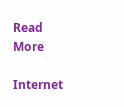Read More

Internet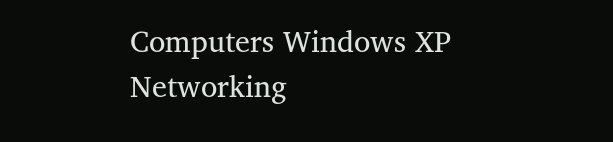Computers Windows XP Networking